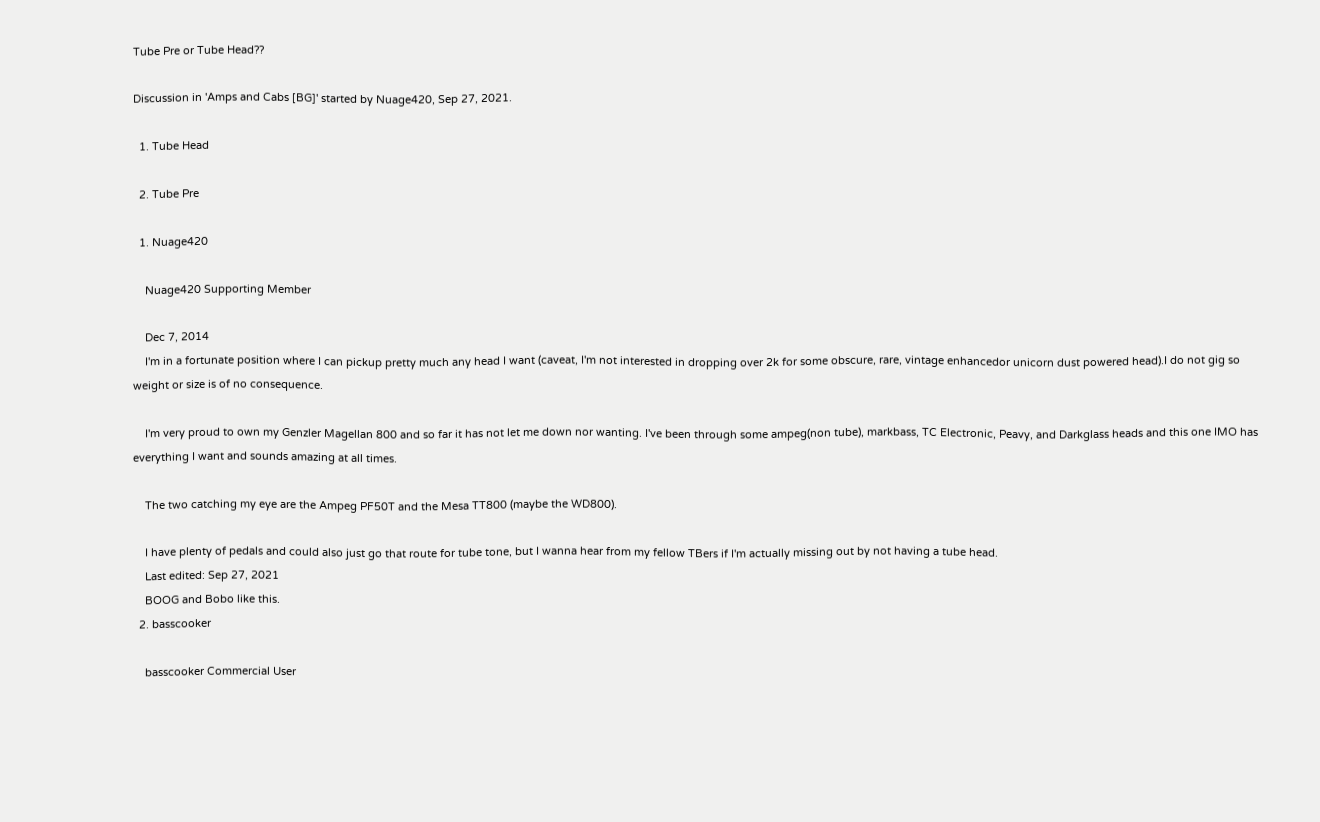Tube Pre or Tube Head??

Discussion in 'Amps and Cabs [BG]' started by Nuage420, Sep 27, 2021.

  1. Tube Head

  2. Tube Pre

  1. Nuage420

    Nuage420 Supporting Member

    Dec 7, 2014
    I'm in a fortunate position where I can pickup pretty much any head I want (caveat, I'm not interested in dropping over 2k for some obscure, rare, vintage enhancedor unicorn dust powered head).I do not gig so weight or size is of no consequence.

    I'm very proud to own my Genzler Magellan 800 and so far it has not let me down nor wanting. I've been through some ampeg(non tube), markbass, TC Electronic, Peavy, and Darkglass heads and this one IMO has everything I want and sounds amazing at all times.

    The two catching my eye are the Ampeg PF50T and the Mesa TT800 (maybe the WD800).

    I have plenty of pedals and could also just go that route for tube tone, but I wanna hear from my fellow TBers if I'm actually missing out by not having a tube head.
    Last edited: Sep 27, 2021
    BOOG and Bobo like this.
  2. basscooker

    basscooker Commercial User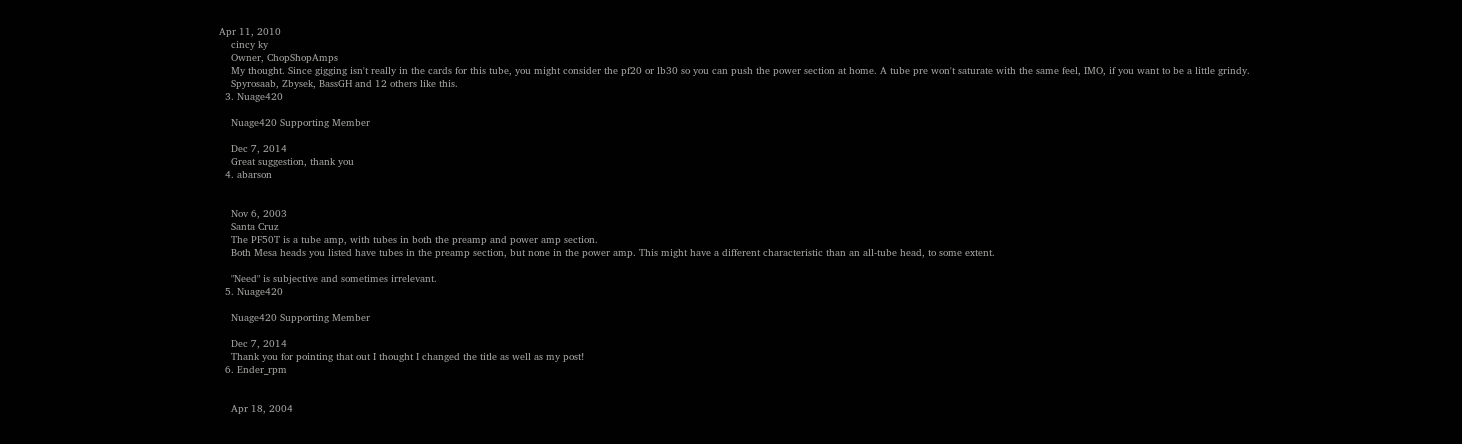Apr 11, 2010
    cincy ky
    Owner, ChopShopAmps
    My thought. Since gigging isn't really in the cards for this tube, you might consider the pf20 or lb30 so you can push the power section at home. A tube pre won't saturate with the same feel, IMO, if you want to be a little grindy.
    Spyrosaab, Zbysek, BassGH and 12 others like this.
  3. Nuage420

    Nuage420 Supporting Member

    Dec 7, 2014
    Great suggestion, thank you
  4. abarson


    Nov 6, 2003
    Santa Cruz
    The PF50T is a tube amp, with tubes in both the preamp and power amp section.
    Both Mesa heads you listed have tubes in the preamp section, but none in the power amp. This might have a different characteristic than an all-tube head, to some extent.

    "Need" is subjective and sometimes irrelevant.
  5. Nuage420

    Nuage420 Supporting Member

    Dec 7, 2014
    Thank you for pointing that out I thought I changed the title as well as my post!
  6. Ender_rpm


    Apr 18, 2004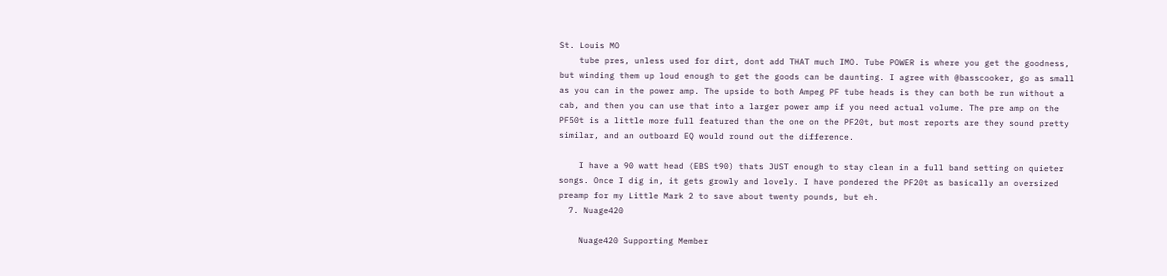St. Louis MO
    tube pres, unless used for dirt, dont add THAT much IMO. Tube POWER is where you get the goodness, but winding them up loud enough to get the goods can be daunting. I agree with @basscooker, go as small as you can in the power amp. The upside to both Ampeg PF tube heads is they can both be run without a cab, and then you can use that into a larger power amp if you need actual volume. The pre amp on the PF50t is a little more full featured than the one on the PF20t, but most reports are they sound pretty similar, and an outboard EQ would round out the difference.

    I have a 90 watt head (EBS t90) thats JUST enough to stay clean in a full band setting on quieter songs. Once I dig in, it gets growly and lovely. I have pondered the PF20t as basically an oversized preamp for my Little Mark 2 to save about twenty pounds, but eh.
  7. Nuage420

    Nuage420 Supporting Member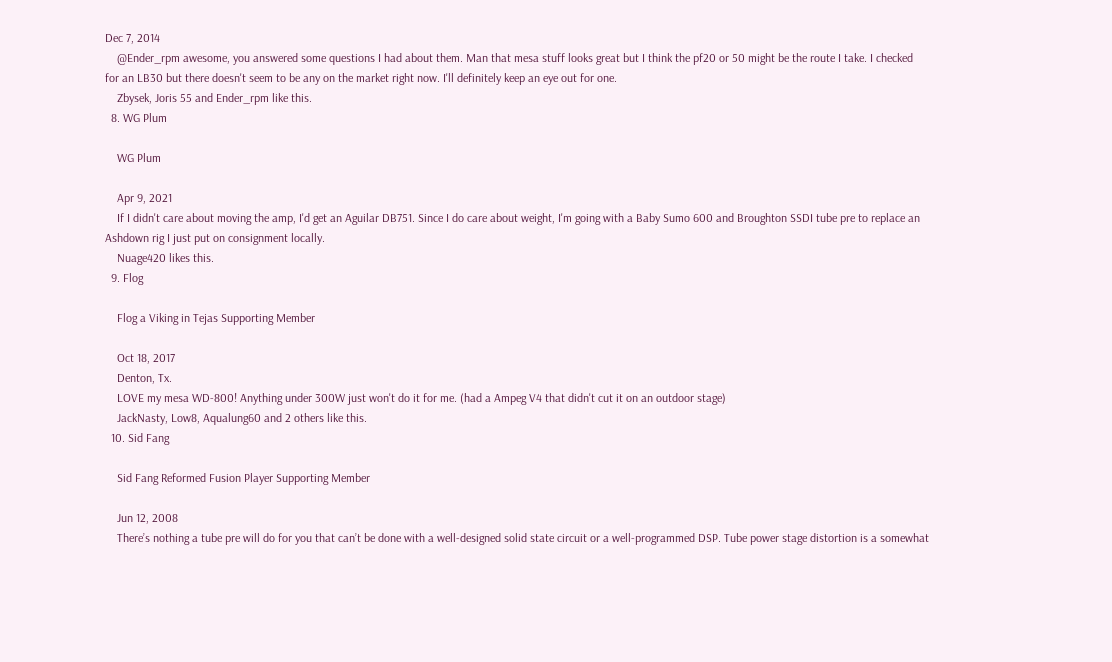Dec 7, 2014
    @Ender_rpm awesome, you answered some questions I had about them. Man that mesa stuff looks great but I think the pf20 or 50 might be the route I take. I checked for an LB30 but there doesn't seem to be any on the market right now. I'll definitely keep an eye out for one.
    Zbysek, Joris 55 and Ender_rpm like this.
  8. WG Plum

    WG Plum

    Apr 9, 2021
    If I didn't care about moving the amp, I'd get an Aguilar DB751. Since I do care about weight, I'm going with a Baby Sumo 600 and Broughton SSDI tube pre to replace an Ashdown rig I just put on consignment locally.
    Nuage420 likes this.
  9. Flog

    Flog a Viking in Tejas Supporting Member

    Oct 18, 2017
    Denton, Tx.
    LOVE my mesa WD-800! Anything under 300W just won't do it for me. (had a Ampeg V4 that didn't cut it on an outdoor stage)
    JackNasty, Low8, Aqualung60 and 2 others like this.
  10. Sid Fang

    Sid Fang Reformed Fusion Player Supporting Member

    Jun 12, 2008
    There’s nothing a tube pre will do for you that can’t be done with a well-designed solid state circuit or a well-programmed DSP. Tube power stage distortion is a somewhat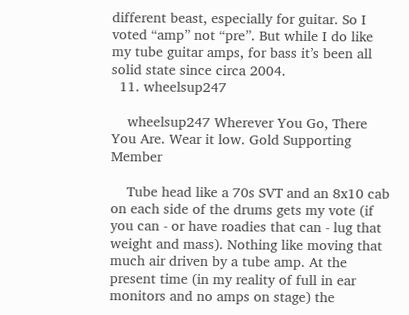different beast, especially for guitar. So I voted “amp” not “pre”. But while I do like my tube guitar amps, for bass it’s been all solid state since circa 2004.
  11. wheelsup247

    wheelsup247 Wherever You Go, There You Are. Wear it low. Gold Supporting Member

    Tube head like a 70s SVT and an 8x10 cab on each side of the drums gets my vote (if you can - or have roadies that can - lug that weight and mass). Nothing like moving that much air driven by a tube amp. At the present time (in my reality of full in ear monitors and no amps on stage) the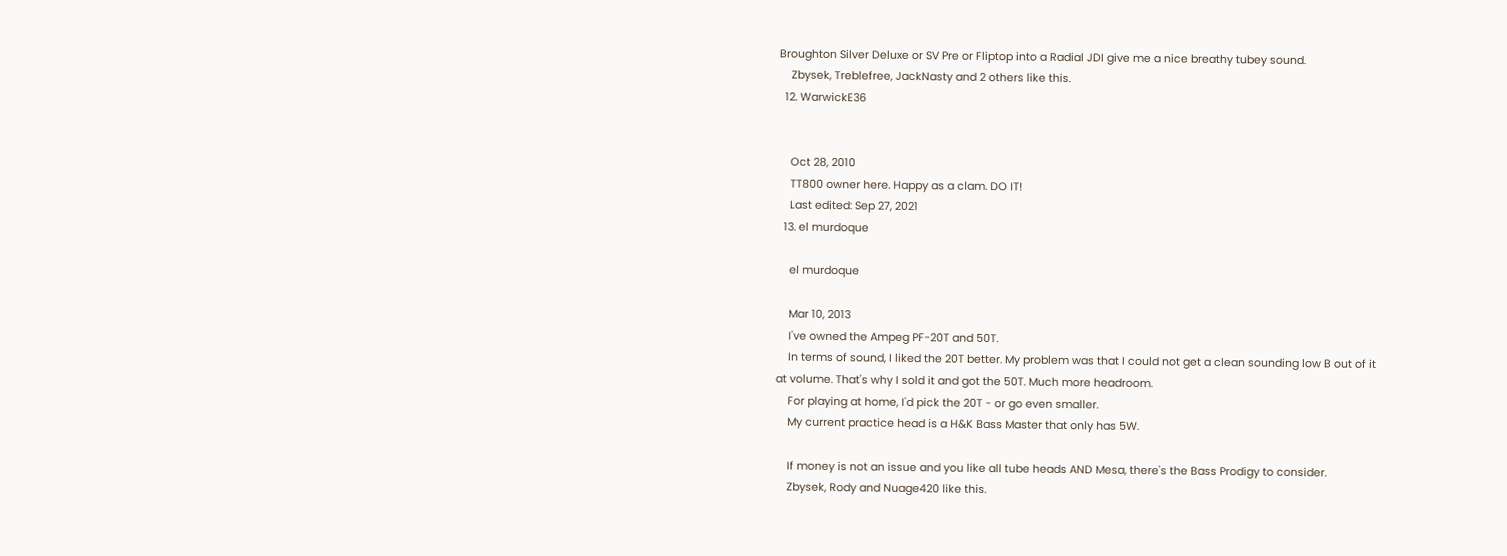Broughton Silver Deluxe or SV Pre or Fliptop into a Radial JDI give me a nice breathy tubey sound.
    Zbysek, Treblefree, JackNasty and 2 others like this.
  12. WarwickE36


    Oct 28, 2010
    TT800 owner here. Happy as a clam. DO IT!
    Last edited: Sep 27, 2021
  13. el murdoque

    el murdoque

    Mar 10, 2013
    I've owned the Ampeg PF-20T and 50T.
    In terms of sound, I liked the 20T better. My problem was that I could not get a clean sounding low B out of it at volume. That's why I sold it and got the 50T. Much more headroom.
    For playing at home, I'd pick the 20T - or go even smaller.
    My current practice head is a H&K Bass Master that only has 5W.

    If money is not an issue and you like all tube heads AND Mesa, there's the Bass Prodigy to consider.
    Zbysek, Rody and Nuage420 like this.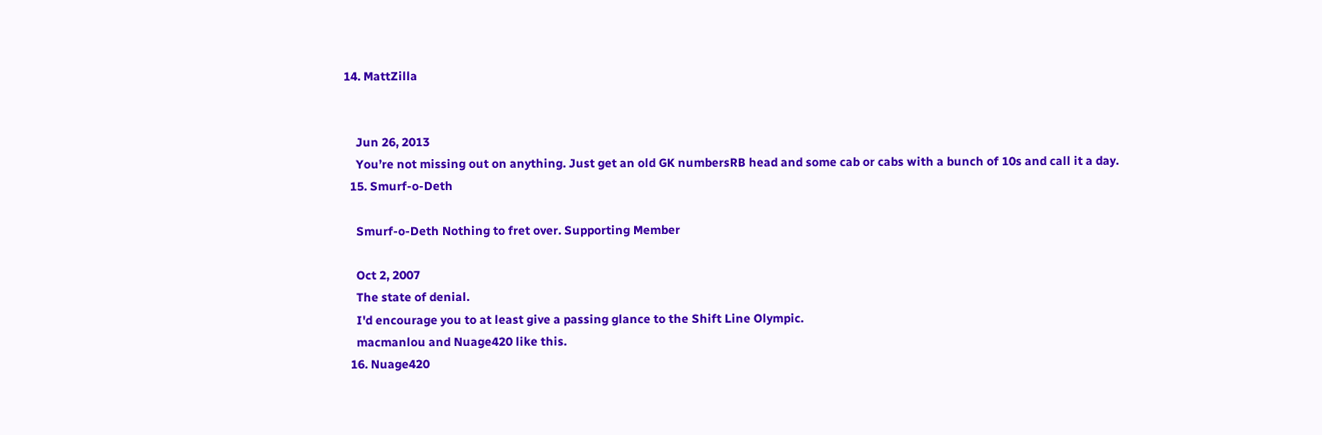14. MattZilla


    Jun 26, 2013
    You’re not missing out on anything. Just get an old GK numbersRB head and some cab or cabs with a bunch of 10s and call it a day.
  15. Smurf-o-Deth

    Smurf-o-Deth Nothing to fret over. Supporting Member

    Oct 2, 2007
    The state of denial.
    I'd encourage you to at least give a passing glance to the Shift Line Olympic.
    macmanlou and Nuage420 like this.
  16. Nuage420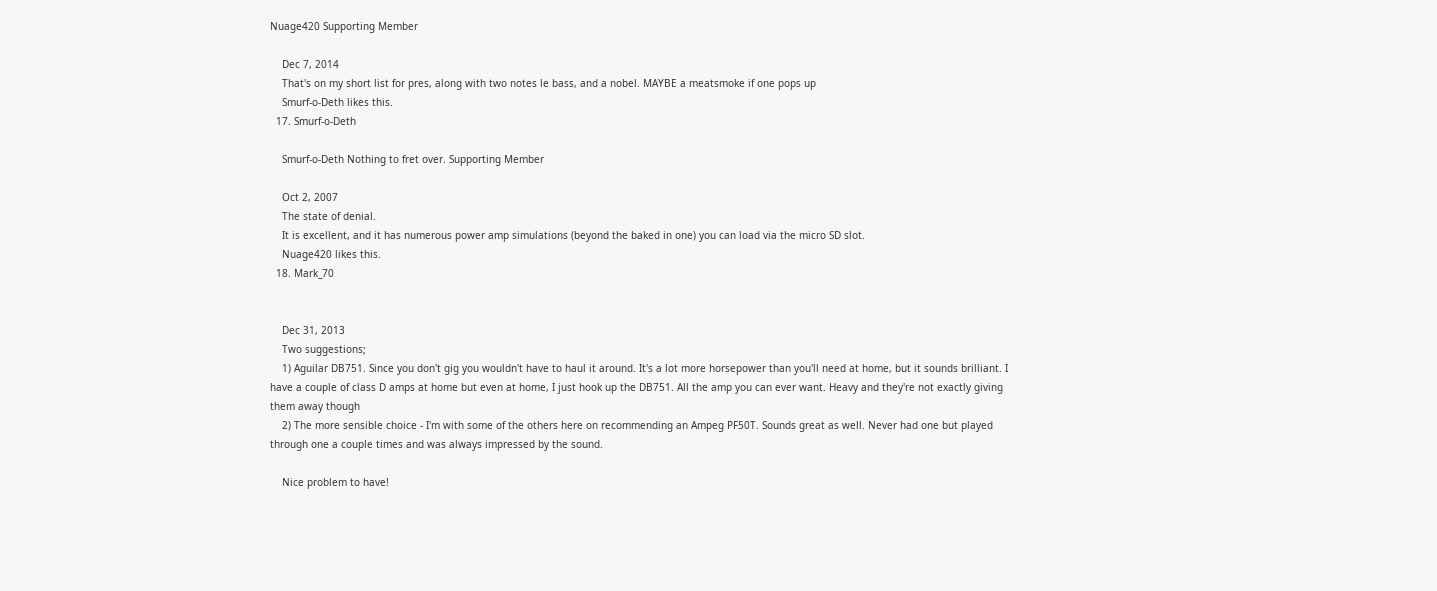Nuage420 Supporting Member

    Dec 7, 2014
    That's on my short list for pres, along with two notes le bass, and a nobel. MAYBE a meatsmoke if one pops up
    Smurf-o-Deth likes this.
  17. Smurf-o-Deth

    Smurf-o-Deth Nothing to fret over. Supporting Member

    Oct 2, 2007
    The state of denial.
    It is excellent, and it has numerous power amp simulations (beyond the baked in one) you can load via the micro SD slot.
    Nuage420 likes this.
  18. Mark_70


    Dec 31, 2013
    Two suggestions;
    1) Aguilar DB751. Since you don't gig you wouldn't have to haul it around. It's a lot more horsepower than you'll need at home, but it sounds brilliant. I have a couple of class D amps at home but even at home, I just hook up the DB751. All the amp you can ever want. Heavy and they're not exactly giving them away though
    2) The more sensible choice - I'm with some of the others here on recommending an Ampeg PF50T. Sounds great as well. Never had one but played through one a couple times and was always impressed by the sound.

    Nice problem to have!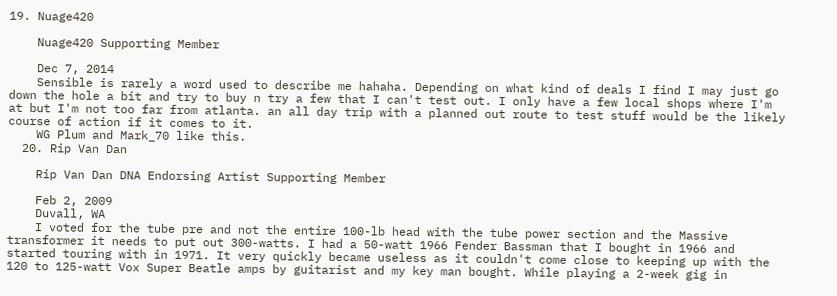19. Nuage420

    Nuage420 Supporting Member

    Dec 7, 2014
    Sensible is rarely a word used to describe me hahaha. Depending on what kind of deals I find I may just go down the hole a bit and try to buy n try a few that I can't test out. I only have a few local shops where I'm at but I'm not too far from atlanta. an all day trip with a planned out route to test stuff would be the likely course of action if it comes to it.
    WG Plum and Mark_70 like this.
  20. Rip Van Dan

    Rip Van Dan DNA Endorsing Artist Supporting Member

    Feb 2, 2009
    Duvall, WA
    I voted for the tube pre and not the entire 100-lb head with the tube power section and the Massive transformer it needs to put out 300-watts. I had a 50-watt 1966 Fender Bassman that I bought in 1966 and started touring with in 1971. It very quickly became useless as it couldn't come close to keeping up with the 120 to 125-watt Vox Super Beatle amps by guitarist and my key man bought. While playing a 2-week gig in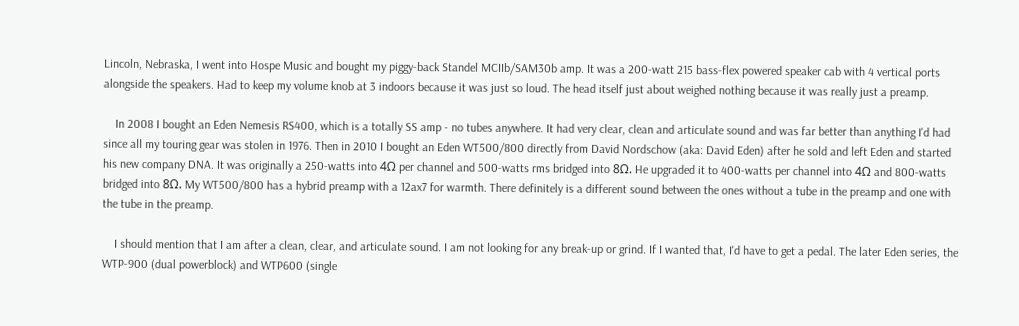Lincoln, Nebraska, I went into Hospe Music and bought my piggy-back Standel MCIIb/SAM30b amp. It was a 200-watt 215 bass-flex powered speaker cab with 4 vertical ports alongside the speakers. Had to keep my volume knob at 3 indoors because it was just so loud. The head itself just about weighed nothing because it was really just a preamp.

    In 2008 I bought an Eden Nemesis RS400, which is a totally SS amp - no tubes anywhere. It had very clear, clean and articulate sound and was far better than anything I'd had since all my touring gear was stolen in 1976. Then in 2010 I bought an Eden WT500/800 directly from David Nordschow (aka: David Eden) after he sold and left Eden and started his new company DNA. It was originally a 250-watts into 4Ω per channel and 500-watts rms bridged into 8Ω. He upgraded it to 400-watts per channel into 4Ω and 800-watts bridged into 8Ω. My WT500/800 has a hybrid preamp with a 12ax7 for warmth. There definitely is a different sound between the ones without a tube in the preamp and one with the tube in the preamp.

    I should mention that I am after a clean, clear, and articulate sound. I am not looking for any break-up or grind. If I wanted that, I'd have to get a pedal. The later Eden series, the WTP-900 (dual powerblock) and WTP600 (single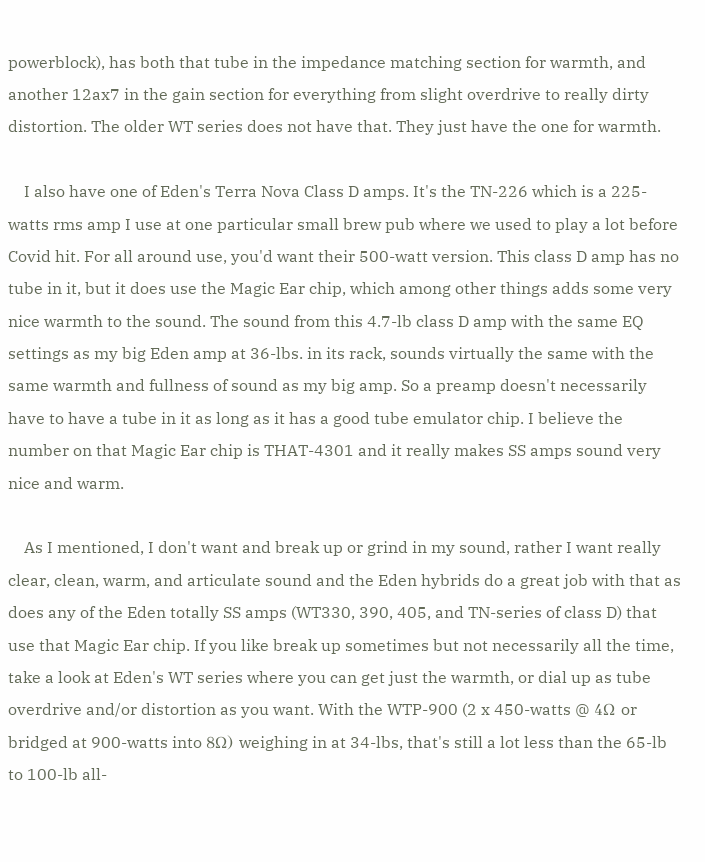powerblock), has both that tube in the impedance matching section for warmth, and another 12ax7 in the gain section for everything from slight overdrive to really dirty distortion. The older WT series does not have that. They just have the one for warmth.

    I also have one of Eden's Terra Nova Class D amps. It's the TN-226 which is a 225-watts rms amp I use at one particular small brew pub where we used to play a lot before Covid hit. For all around use, you'd want their 500-watt version. This class D amp has no tube in it, but it does use the Magic Ear chip, which among other things adds some very nice warmth to the sound. The sound from this 4.7-lb class D amp with the same EQ settings as my big Eden amp at 36-lbs. in its rack, sounds virtually the same with the same warmth and fullness of sound as my big amp. So a preamp doesn't necessarily have to have a tube in it as long as it has a good tube emulator chip. I believe the number on that Magic Ear chip is THAT-4301 and it really makes SS amps sound very nice and warm.

    As I mentioned, I don't want and break up or grind in my sound, rather I want really clear, clean, warm, and articulate sound and the Eden hybrids do a great job with that as does any of the Eden totally SS amps (WT330, 390, 405, and TN-series of class D) that use that Magic Ear chip. If you like break up sometimes but not necessarily all the time, take a look at Eden's WT series where you can get just the warmth, or dial up as tube overdrive and/or distortion as you want. With the WTP-900 (2 x 450-watts @ 4Ω or bridged at 900-watts into 8Ω) weighing in at 34-lbs, that's still a lot less than the 65-lb to 100-lb all-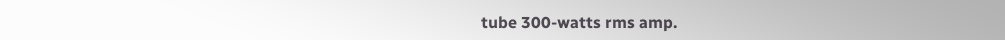tube 300-watts rms amp.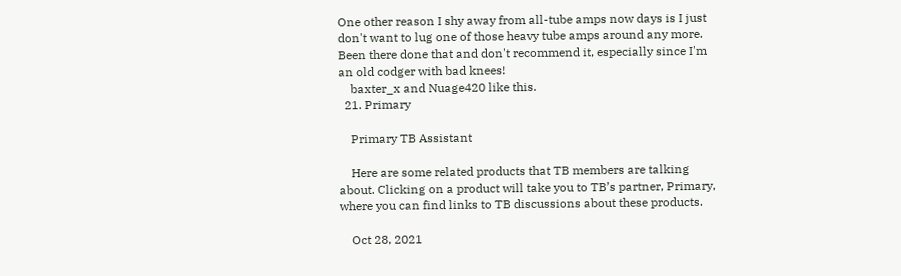One other reason I shy away from all-tube amps now days is I just don't want to lug one of those heavy tube amps around any more. Been there done that and don't recommend it, especially since I'm an old codger with bad knees!
    baxter_x and Nuage420 like this.
  21. Primary

    Primary TB Assistant

    Here are some related products that TB members are talking about. Clicking on a product will take you to TB’s partner, Primary, where you can find links to TB discussions about these products.

    Oct 28, 2021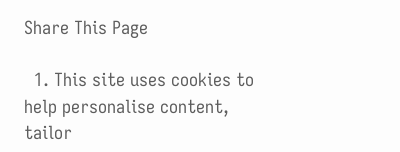Share This Page

  1. This site uses cookies to help personalise content, tailor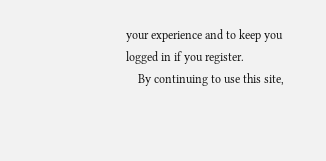your experience and to keep you logged in if you register.
    By continuing to use this site,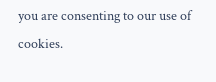you are consenting to our use of cookies.